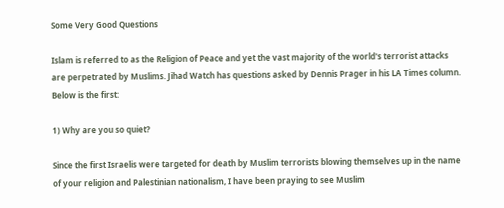Some Very Good Questions

Islam is referred to as the Religion of Peace and yet the vast majority of the world's terrorist attacks are perpetrated by Muslims. Jihad Watch has questions asked by Dennis Prager in his LA Times column. Below is the first:

1) Why are you so quiet?

Since the first Israelis were targeted for death by Muslim terrorists blowing themselves up in the name of your religion and Palestinian nationalism, I have been praying to see Muslim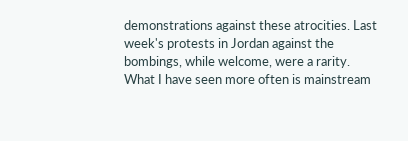demonstrations against these atrocities. Last week's protests in Jordan against the bombings, while welcome, were a rarity. What I have seen more often is mainstream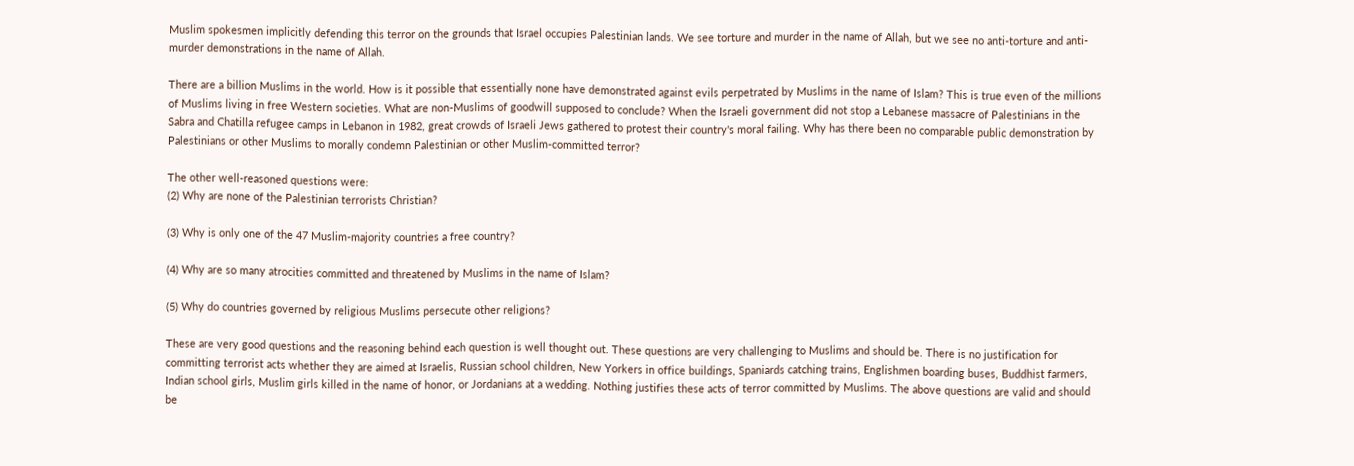Muslim spokesmen implicitly defending this terror on the grounds that Israel occupies Palestinian lands. We see torture and murder in the name of Allah, but we see no anti-torture and anti-murder demonstrations in the name of Allah.

There are a billion Muslims in the world. How is it possible that essentially none have demonstrated against evils perpetrated by Muslims in the name of Islam? This is true even of the millions of Muslims living in free Western societies. What are non-Muslims of goodwill supposed to conclude? When the Israeli government did not stop a Lebanese massacre of Palestinians in the Sabra and Chatilla refugee camps in Lebanon in 1982, great crowds of Israeli Jews gathered to protest their country's moral failing. Why has there been no comparable public demonstration by Palestinians or other Muslims to morally condemn Palestinian or other Muslim-committed terror?

The other well-reasoned questions were:
(2) Why are none of the Palestinian terrorists Christian?

(3) Why is only one of the 47 Muslim-majority countries a free country?

(4) Why are so many atrocities committed and threatened by Muslims in the name of Islam?

(5) Why do countries governed by religious Muslims persecute other religions?

These are very good questions and the reasoning behind each question is well thought out. These questions are very challenging to Muslims and should be. There is no justification for committing terrorist acts whether they are aimed at Israelis, Russian school children, New Yorkers in office buildings, Spaniards catching trains, Englishmen boarding buses, Buddhist farmers, Indian school girls, Muslim girls killed in the name of honor, or Jordanians at a wedding. Nothing justifies these acts of terror committed by Muslims. The above questions are valid and should be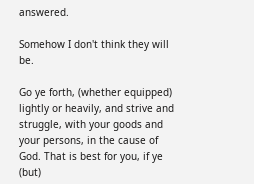answered.

Somehow I don't think they will be.

Go ye forth, (whether equipped) lightly or heavily, and strive and struggle, with your goods and your persons, in the cause of God. That is best for you, if ye (but)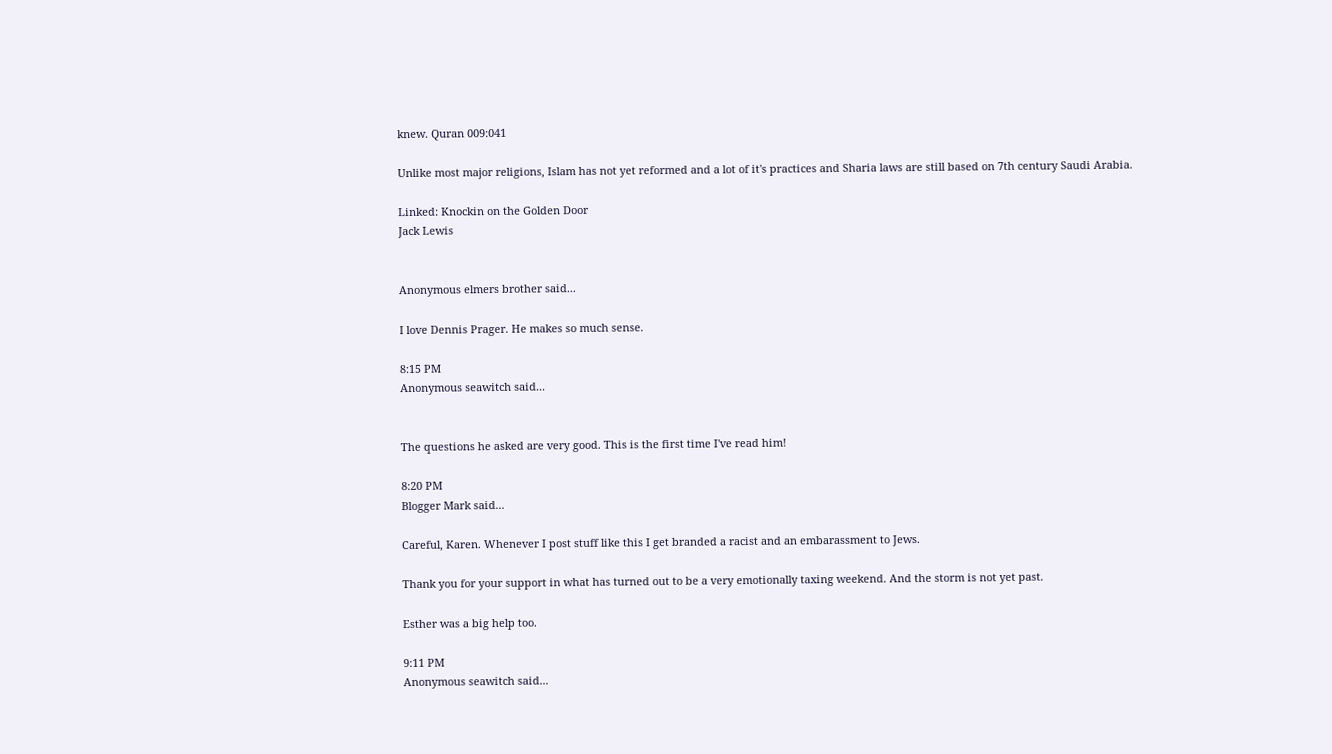knew. Quran 009:041

Unlike most major religions, Islam has not yet reformed and a lot of it's practices and Sharia laws are still based on 7th century Saudi Arabia.

Linked: Knockin on the Golden Door
Jack Lewis


Anonymous elmers brother said...

I love Dennis Prager. He makes so much sense.

8:15 PM
Anonymous seawitch said...


The questions he asked are very good. This is the first time I've read him!

8:20 PM
Blogger Mark said...

Careful, Karen. Whenever I post stuff like this I get branded a racist and an embarassment to Jews.

Thank you for your support in what has turned out to be a very emotionally taxing weekend. And the storm is not yet past.

Esther was a big help too.

9:11 PM
Anonymous seawitch said...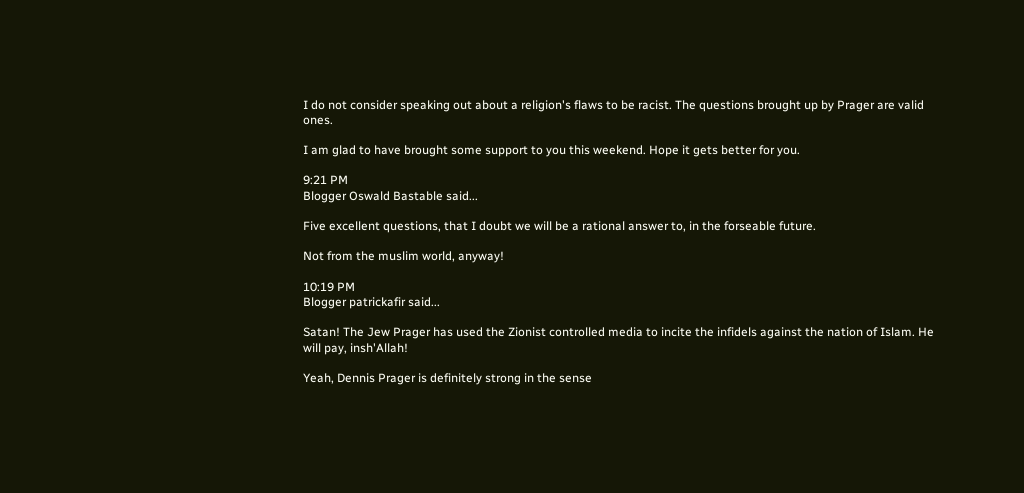I do not consider speaking out about a religion's flaws to be racist. The questions brought up by Prager are valid ones.

I am glad to have brought some support to you this weekend. Hope it gets better for you.

9:21 PM
Blogger Oswald Bastable said...

Five excellent questions, that I doubt we will be a rational answer to, in the forseable future.

Not from the muslim world, anyway!

10:19 PM
Blogger patrickafir said...

Satan! The Jew Prager has used the Zionist controlled media to incite the infidels against the nation of Islam. He will pay, insh'Allah!

Yeah, Dennis Prager is definitely strong in the sense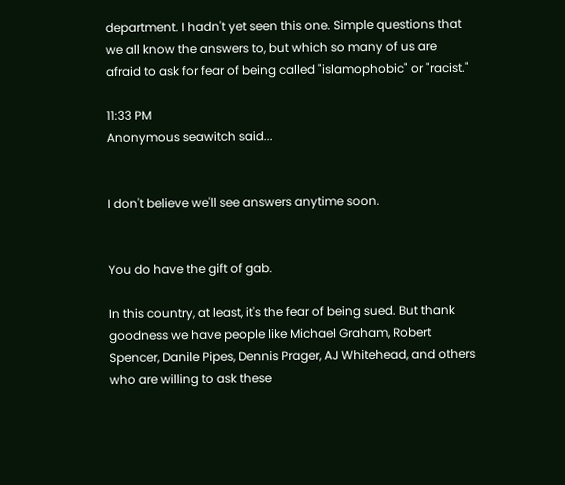department. I hadn't yet seen this one. Simple questions that we all know the answers to, but which so many of us are afraid to ask for fear of being called "islamophobic" or "racist."

11:33 PM
Anonymous seawitch said...


I don't believe we'll see answers anytime soon.


You do have the gift of gab.

In this country, at least, it's the fear of being sued. But thank goodness we have people like Michael Graham, Robert Spencer, Danile Pipes, Dennis Prager, AJ Whitehead, and others who are willing to ask these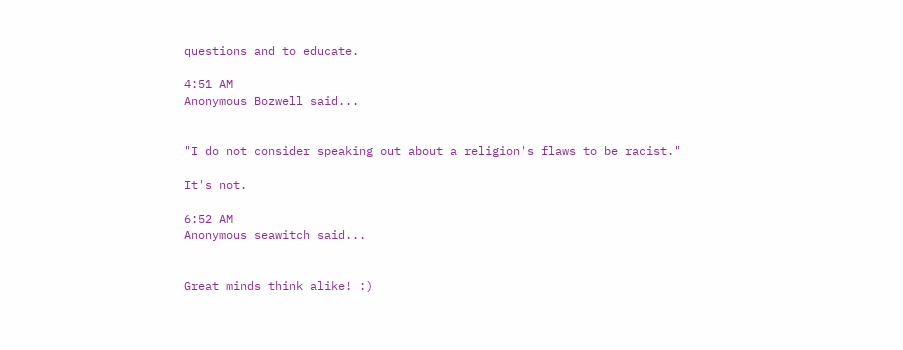questions and to educate.

4:51 AM
Anonymous Bozwell said...


"I do not consider speaking out about a religion's flaws to be racist."

It's not.

6:52 AM
Anonymous seawitch said...


Great minds think alike! :)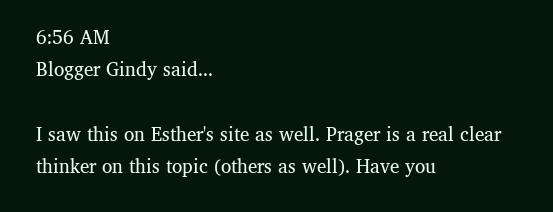6:56 AM
Blogger Gindy said...

I saw this on Esther's site as well. Prager is a real clear thinker on this topic (others as well). Have you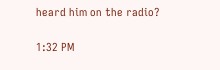heard him on the radio?

1:32 PM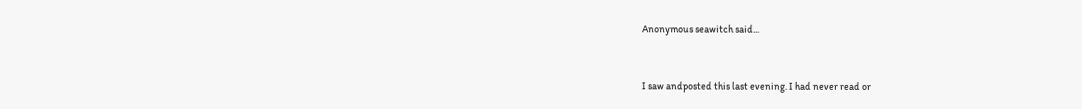Anonymous seawitch said...


I saw andposted this last evening. I had never read or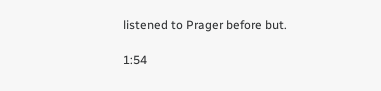listened to Prager before but.

1:54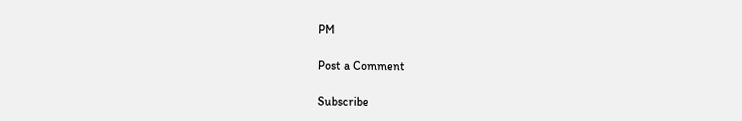PM

Post a Comment

Subscribe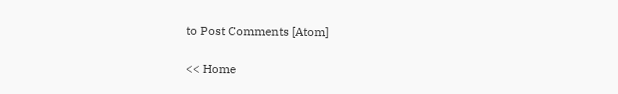to Post Comments [Atom]

<< Home